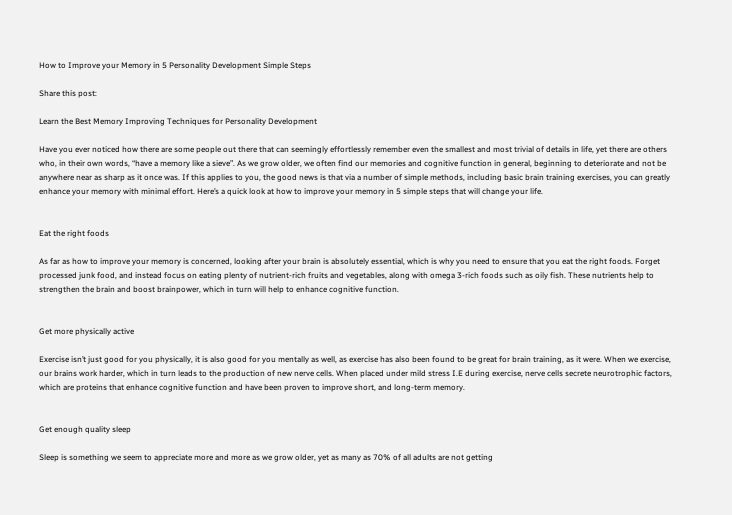How to Improve your Memory in 5 Personality Development Simple Steps

Share this post:

Learn the Best Memory Improving Techniques for Personality Development

Have you ever noticed how there are some people out there that can seemingly effortlessly remember even the smallest and most trivial of details in life, yet there are others who, in their own words, “have a memory like a sieve”. As we grow older, we often find our memories and cognitive function in general, beginning to deteriorate and not be anywhere near as sharp as it once was. If this applies to you, the good news is that via a number of simple methods, including basic brain training exercises, you can greatly enhance your memory with minimal effort. Here’s a quick look at how to improve your memory in 5 simple steps that will change your life.


Eat the right foods

As far as how to improve your memory is concerned, looking after your brain is absolutely essential, which is why you need to ensure that you eat the right foods. Forget processed junk food, and instead focus on eating plenty of nutrient-rich fruits and vegetables, along with omega 3-rich foods such as oily fish. These nutrients help to strengthen the brain and boost brainpower, which in turn will help to enhance cognitive function.


Get more physically active

Exercise isn’t just good for you physically, it is also good for you mentally as well, as exercise has also been found to be great for brain training, as it were. When we exercise, our brains work harder, which in turn leads to the production of new nerve cells. When placed under mild stress I.E during exercise, nerve cells secrete neurotrophic factors, which are proteins that enhance cognitive function and have been proven to improve short, and long-term memory.


Get enough quality sleep

Sleep is something we seem to appreciate more and more as we grow older, yet as many as 70% of all adults are not getting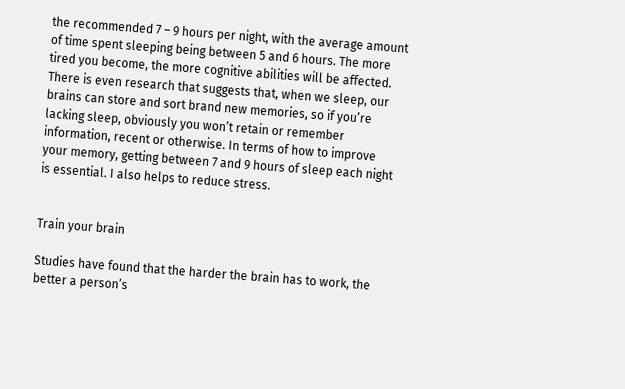the recommended 7 – 9 hours per night, with the average amount of time spent sleeping being between 5 and 6 hours. The more tired you become, the more cognitive abilities will be affected. There is even research that suggests that, when we sleep, our brains can store and sort brand new memories, so if you’re lacking sleep, obviously you won’t retain or remember information, recent or otherwise. In terms of how to improve your memory, getting between 7 and 9 hours of sleep each night is essential. I also helps to reduce stress.


Train your brain

Studies have found that the harder the brain has to work, the better a person’s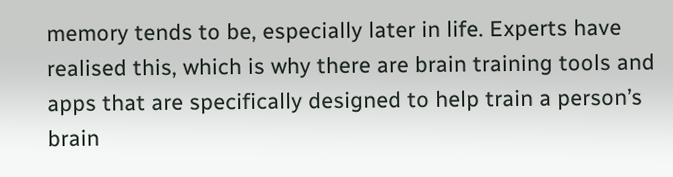memory tends to be, especially later in life. Experts have realised this, which is why there are brain training tools and apps that are specifically designed to help train a person’s brain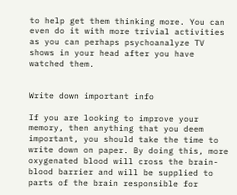to help get them thinking more. You can even do it with more trivial activities as you can perhaps psychoanalyze TV shows in your head after you have watched them.


Write down important info

If you are looking to improve your memory, then anything that you deem important, you should take the time to write down on paper. By doing this, more oxygenated blood will cross the brain-blood barrier and will be supplied to parts of the brain responsible for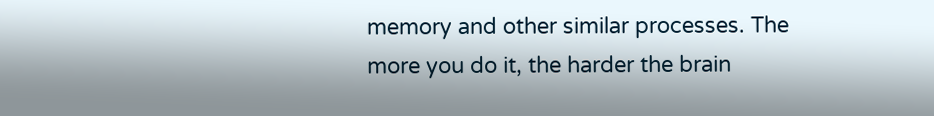memory and other similar processes. The more you do it, the harder the brain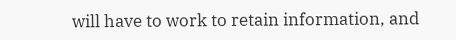will have to work to retain information, and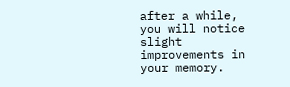after a while, you will notice slight improvements in your memory.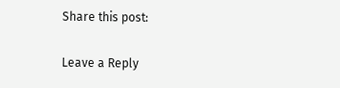Share this post:

Leave a Reply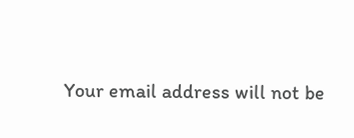Your email address will not be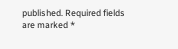published. Required fields are marked *